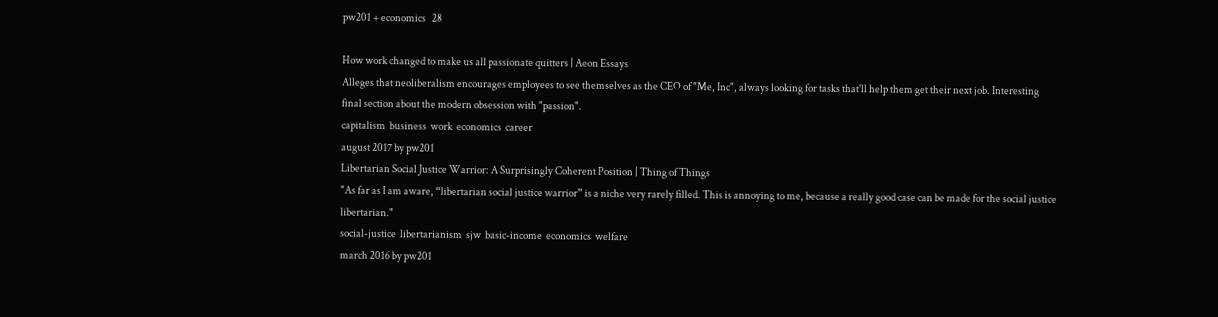pw201 + economics   28

How work changed to make us all passionate quitters | Aeon Essays
Alleges that neoliberalism encourages employees to see themselves as the CEO of "Me, Inc", always looking for tasks that'll help them get their next job. Interesting final section about the modern obsession with "passion".
capitalism  business  work  economics  career
august 2017 by pw201
Libertarian Social Justice Warrior: A Surprisingly Coherent Position | Thing of Things
"As far as I am aware, “libertarian social justice warrior” is a niche very rarely filled. This is annoying to me, because a really good case can be made for the social justice libertarian."
social-justice  libertarianism  sjw  basic-income  economics  welfare
march 2016 by pw201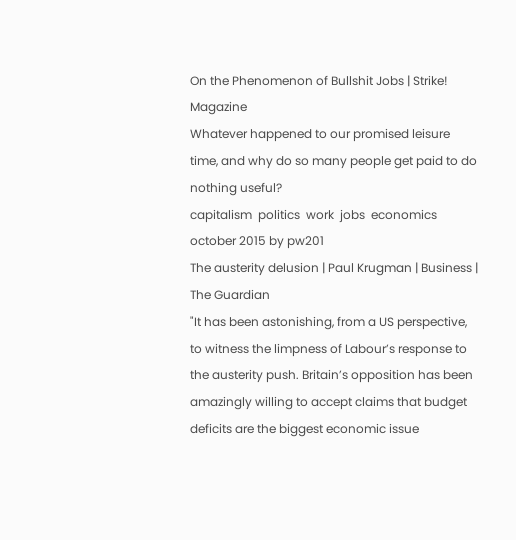On the Phenomenon of Bullshit Jobs | Strike! Magazine
Whatever happened to our promised leisure time, and why do so many people get paid to do nothing useful?
capitalism  politics  work  jobs  economics
october 2015 by pw201
The austerity delusion | Paul Krugman | Business | The Guardian
"It has been astonishing, from a US perspective, to witness the limpness of Labour’s response to the austerity push. Britain’s opposition has been amazingly willing to accept claims that budget deficits are the biggest economic issue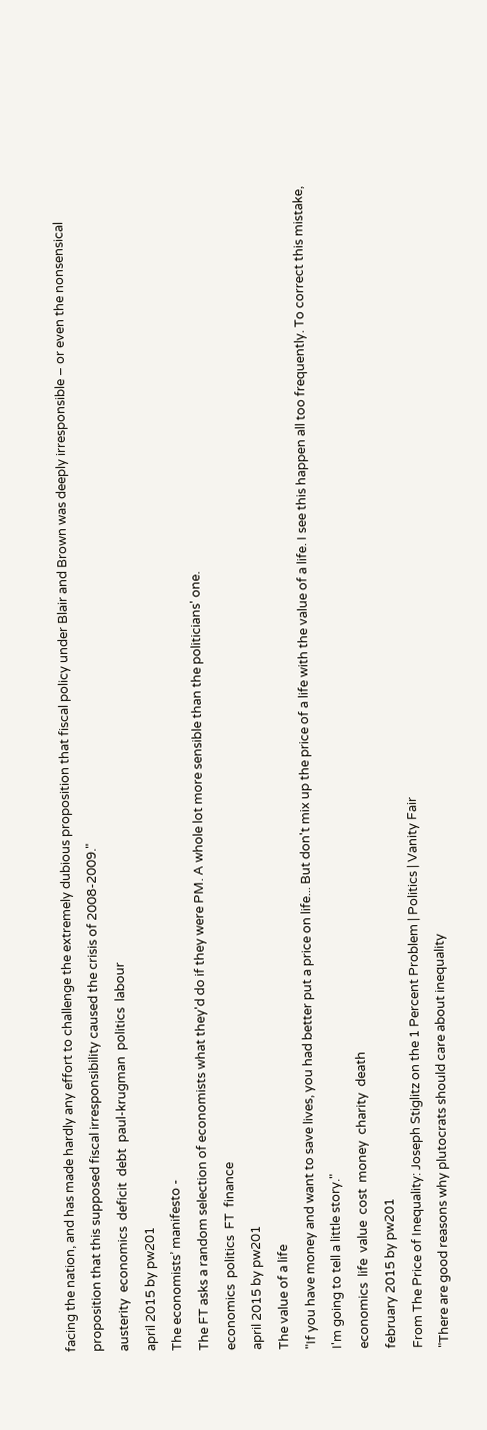facing the nation, and has made hardly any effort to challenge the extremely dubious proposition that fiscal policy under Blair and Brown was deeply irresponsible – or even the nonsensical proposition that this supposed fiscal irresponsibility caused the crisis of 2008-2009."
austerity  economics  deficit  debt  paul-krugman  politics  labour
april 2015 by pw201
The economists’ manifesto -
The FT asks a random selection of economists what they'd do if they were PM. A whole lot more sensible than the politicians' one.
economics  politics  FT  finance
april 2015 by pw201
The value of a life
"If you have money and want to save lives, you had better put a price on life... But don't mix up the price of a life with the value of a life. I see this happen all too frequently. To correct this mistake, I'm going to tell a little story."
economics  life  value  cost  money  charity  death
february 2015 by pw201
From The Price of Inequality: Joseph Stiglitz on the 1 Percent Problem | Politics | Vanity Fair
"There are good reasons why plutocrats should care about inequality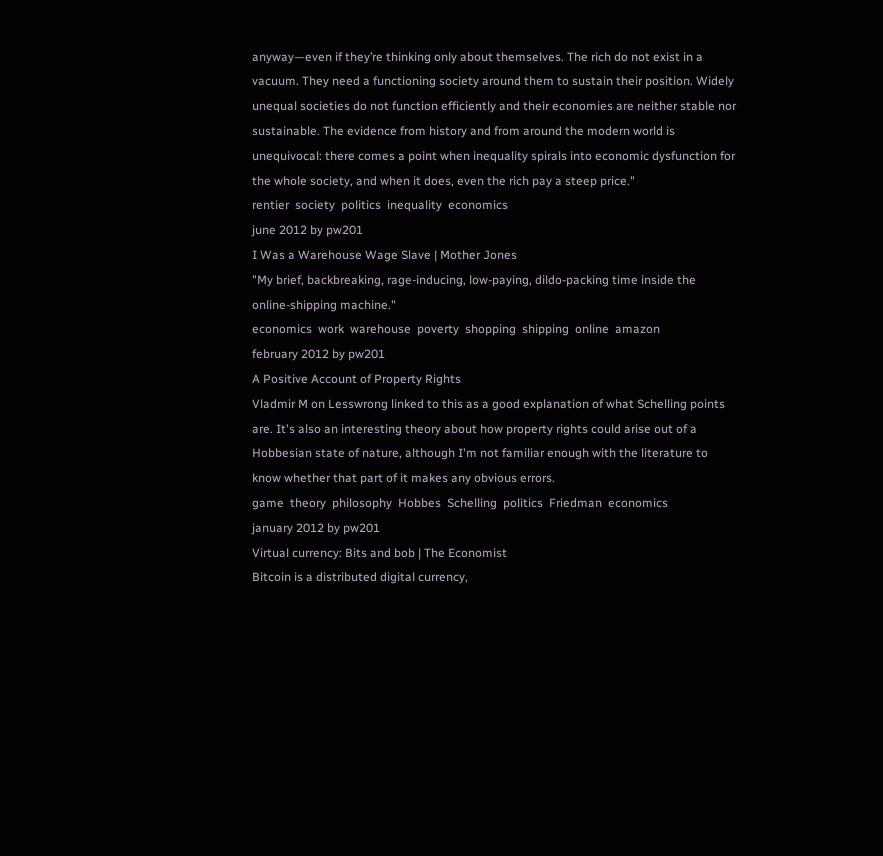anyway—even if they’re thinking only about themselves. The rich do not exist in a vacuum. They need a functioning society around them to sustain their position. Widely unequal societies do not function efficiently and their economies are neither stable nor sustainable. The evidence from history and from around the modern world is unequivocal: there comes a point when inequality spirals into economic dysfunction for the whole society, and when it does, even the rich pay a steep price."
rentier  society  politics  inequality  economics
june 2012 by pw201
I Was a Warehouse Wage Slave | Mother Jones
"My brief, backbreaking, rage-inducing, low-paying, dildo-packing time inside the online-shipping machine."
economics  work  warehouse  poverty  shopping  shipping  online  amazon
february 2012 by pw201
A Positive Account of Property Rights
Vladmir M on Lesswrong linked to this as a good explanation of what Schelling points are. It's also an interesting theory about how property rights could arise out of a Hobbesian state of nature, although I'm not familiar enough with the literature to know whether that part of it makes any obvious errors.
game  theory  philosophy  Hobbes  Schelling  politics  Friedman  economics
january 2012 by pw201
Virtual currency: Bits and bob | The Economist
Bitcoin is a distributed digital currency,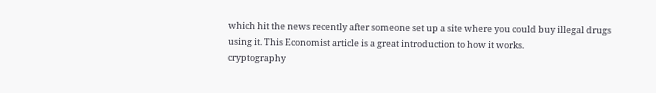which hit the news recently after someone set up a site where you could buy illegal drugs using it. This Economist article is a great introduction to how it works.
cryptography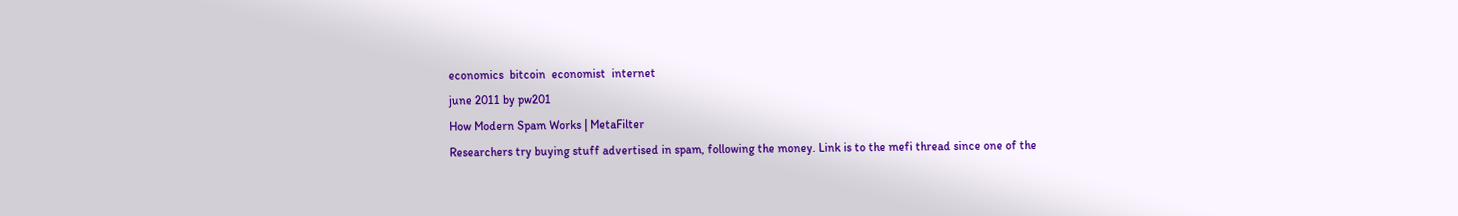economics  bitcoin  economist  internet
june 2011 by pw201
How Modern Spam Works | MetaFilter
Researchers try buying stuff advertised in spam, following the money. Link is to the mefi thread since one of the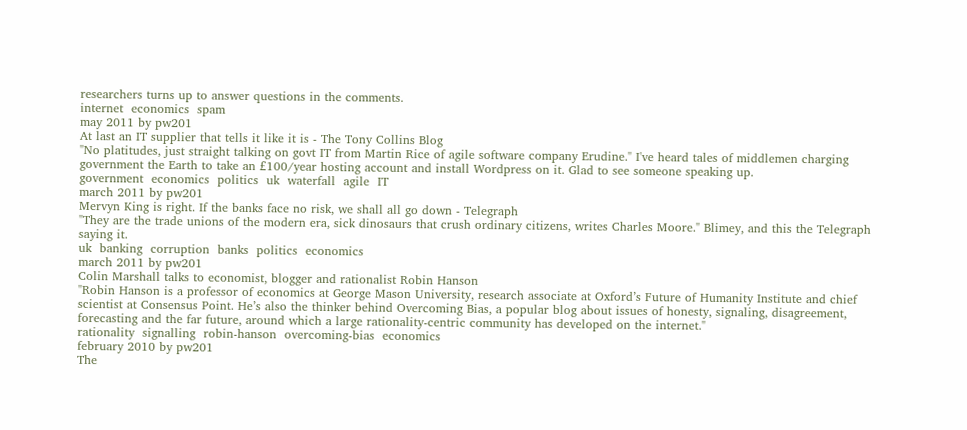researchers turns up to answer questions in the comments.
internet  economics  spam
may 2011 by pw201
At last an IT supplier that tells it like it is - The Tony Collins Blog
"No platitudes, just straight talking on govt IT from Martin Rice of agile software company Erudine." I've heard tales of middlemen charging government the Earth to take an £100/year hosting account and install Wordpress on it. Glad to see someone speaking up.
government  economics  politics  uk  waterfall  agile  IT
march 2011 by pw201
Mervyn King is right. If the banks face no risk, we shall all go down - Telegraph
"They are the trade unions of the modern era, sick dinosaurs that crush ordinary citizens, writes Charles Moore." Blimey, and this the Telegraph saying it.
uk  banking  corruption  banks  politics  economics
march 2011 by pw201
Colin Marshall talks to economist, blogger and rationalist Robin Hanson
"Robin Hanson is a professor of economics at George Mason University, research associate at Oxford’s Future of Humanity Institute and chief scientist at Consensus Point. He’s also the thinker behind Overcoming Bias, a popular blog about issues of honesty, signaling, disagreement, forecasting and the far future, around which a large rationality-centric community has developed on the internet."
rationality  signalling  robin-hanson  overcoming-bias  economics
february 2010 by pw201
The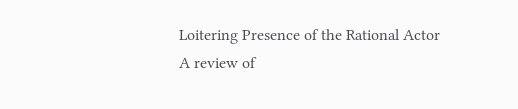Loitering Presence of the Rational Actor
A review of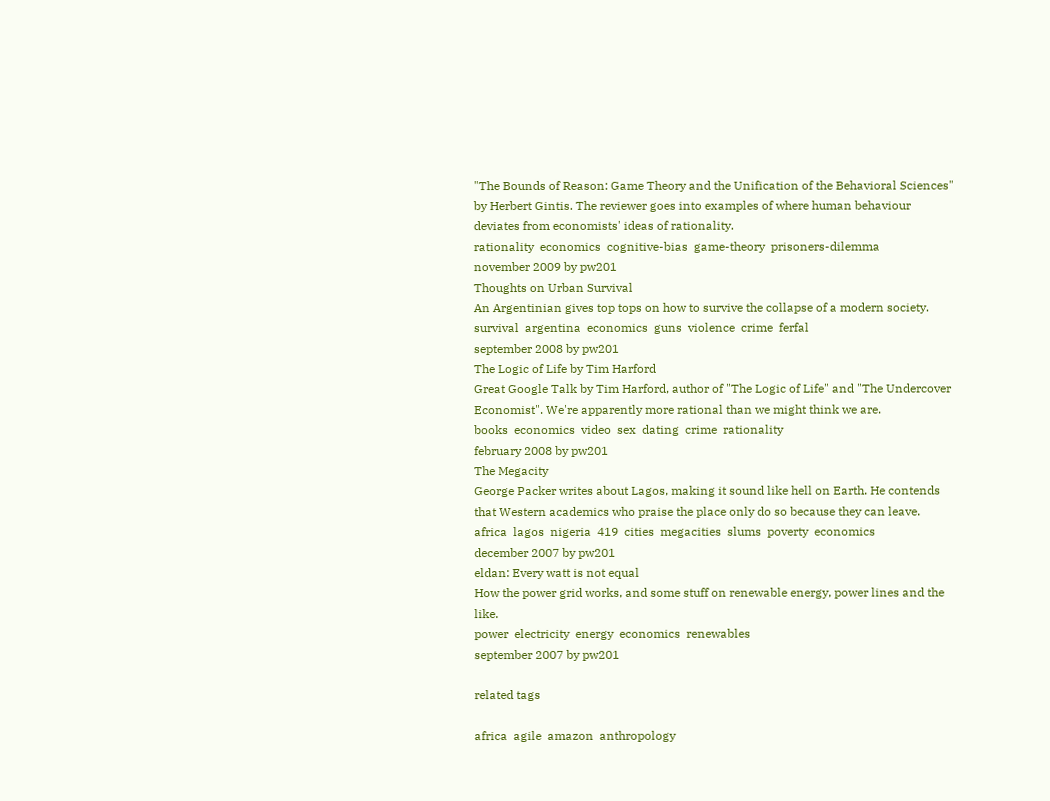"The Bounds of Reason: Game Theory and the Unification of the Behavioral Sciences" by Herbert Gintis. The reviewer goes into examples of where human behaviour deviates from economists' ideas of rationality.
rationality  economics  cognitive-bias  game-theory  prisoners-dilemma
november 2009 by pw201
Thoughts on Urban Survival
An Argentinian gives top tops on how to survive the collapse of a modern society.
survival  argentina  economics  guns  violence  crime  ferfal
september 2008 by pw201
The Logic of Life by Tim Harford
Great Google Talk by Tim Harford, author of "The Logic of Life" and "The Undercover Economist". We're apparently more rational than we might think we are.
books  economics  video  sex  dating  crime  rationality
february 2008 by pw201
The Megacity
George Packer writes about Lagos, making it sound like hell on Earth. He contends that Western academics who praise the place only do so because they can leave.
africa  lagos  nigeria  419  cities  megacities  slums  poverty  economics
december 2007 by pw201
eldan: Every watt is not equal
How the power grid works, and some stuff on renewable energy, power lines and the like.
power  electricity  energy  economics  renewables
september 2007 by pw201

related tags

africa  agile  amazon  anthropology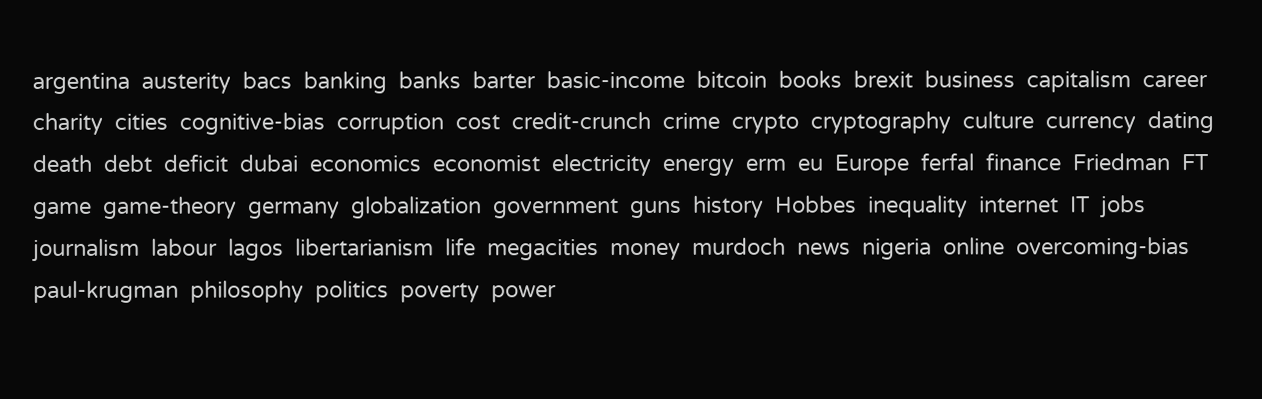argentina  austerity  bacs  banking  banks  barter  basic-income  bitcoin  books  brexit  business  capitalism  career  charity  cities  cognitive-bias  corruption  cost  credit-crunch  crime  crypto  cryptography  culture  currency  dating  death  debt  deficit  dubai  economics  economist  electricity  energy  erm  eu  Europe  ferfal  finance  Friedman  FT  game  game-theory  germany  globalization  government  guns  history  Hobbes  inequality  internet  IT  jobs  journalism  labour  lagos  libertarianism  life  megacities  money  murdoch  news  nigeria  online  overcoming-bias  paul-krugman  philosophy  politics  poverty  power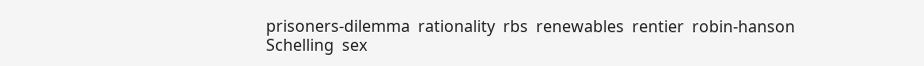prisoners-dilemma  rationality  rbs  renewables  rentier  robin-hanson  Schelling  sex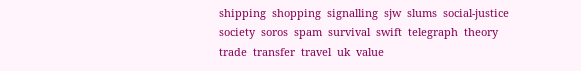shipping  shopping  signalling  sjw  slums  social-justice  society  soros  spam  survival  swift  telegraph  theory  trade  transfer  travel  uk  value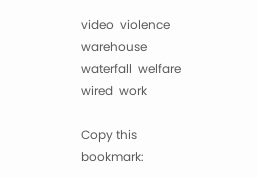video  violence  warehouse  waterfall  welfare  wired  work

Copy this bookmark: